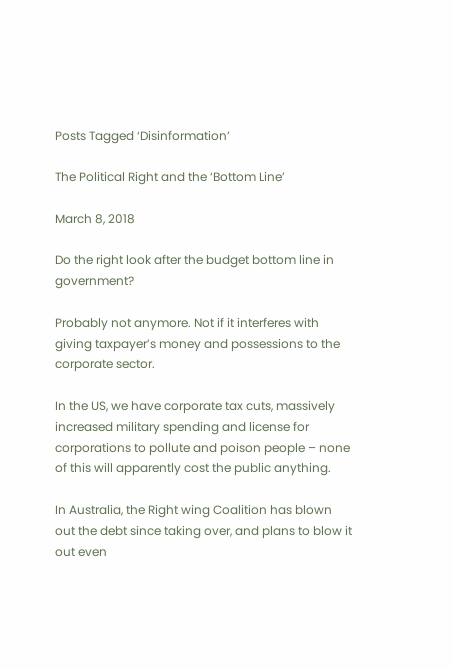Posts Tagged ‘Disinformation’

The Political Right and the ‘Bottom Line’

March 8, 2018

Do the right look after the budget bottom line in government?

Probably not anymore. Not if it interferes with giving taxpayer’s money and possessions to the corporate sector.

In the US, we have corporate tax cuts, massively increased military spending and license for corporations to pollute and poison people – none of this will apparently cost the public anything.

In Australia, the Right wing Coalition has blown out the debt since taking over, and plans to blow it out even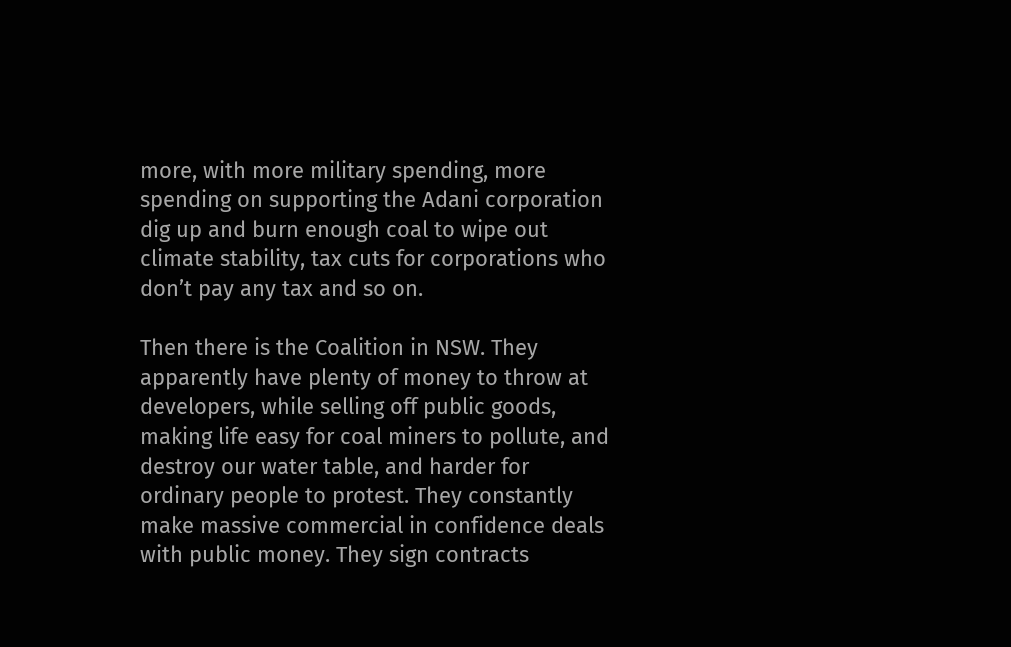more, with more military spending, more spending on supporting the Adani corporation dig up and burn enough coal to wipe out climate stability, tax cuts for corporations who don’t pay any tax and so on.

Then there is the Coalition in NSW. They apparently have plenty of money to throw at developers, while selling off public goods, making life easy for coal miners to pollute, and destroy our water table, and harder for ordinary people to protest. They constantly make massive commercial in confidence deals with public money. They sign contracts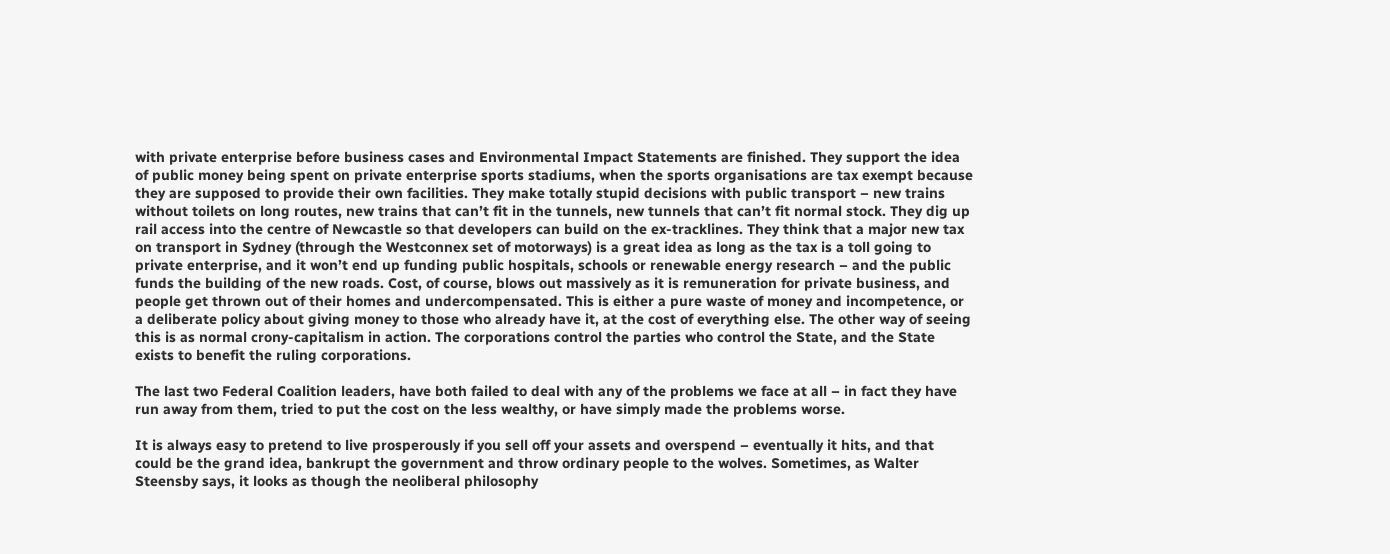with private enterprise before business cases and Environmental Impact Statements are finished. They support the idea of public money being spent on private enterprise sports stadiums, when the sports organisations are tax exempt because they are supposed to provide their own facilities. They make totally stupid decisions with public transport – new trains without toilets on long routes, new trains that can’t fit in the tunnels, new tunnels that can’t fit normal stock. They dig up rail access into the centre of Newcastle so that developers can build on the ex-tracklines. They think that a major new tax on transport in Sydney (through the Westconnex set of motorways) is a great idea as long as the tax is a toll going to private enterprise, and it won’t end up funding public hospitals, schools or renewable energy research – and the public funds the building of the new roads. Cost, of course, blows out massively as it is remuneration for private business, and people get thrown out of their homes and undercompensated. This is either a pure waste of money and incompetence, or a deliberate policy about giving money to those who already have it, at the cost of everything else. The other way of seeing this is as normal crony-capitalism in action. The corporations control the parties who control the State, and the State exists to benefit the ruling corporations.

The last two Federal Coalition leaders, have both failed to deal with any of the problems we face at all – in fact they have run away from them, tried to put the cost on the less wealthy, or have simply made the problems worse.

It is always easy to pretend to live prosperously if you sell off your assets and overspend – eventually it hits, and that could be the grand idea, bankrupt the government and throw ordinary people to the wolves. Sometimes, as Walter Steensby says, it looks as though the neoliberal philosophy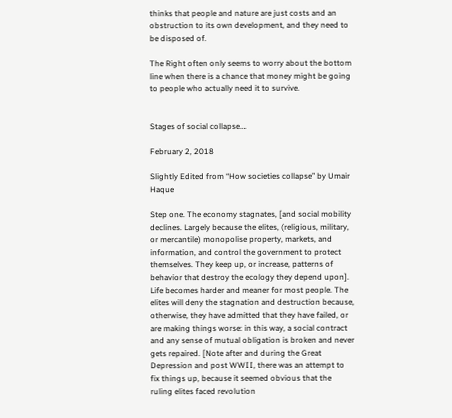thinks that people and nature are just costs and an obstruction to its own development, and they need to be disposed of.

The Right often only seems to worry about the bottom line when there is a chance that money might be going to people who actually need it to survive.


Stages of social collapse….

February 2, 2018

Slightly Edited from “How societies collapse” by Umair Haque

Step one. The economy stagnates, [and social mobility declines. Largely because the elites, (religious, military, or mercantile) monopolise property, markets, and information, and control the government to protect themselves. They keep up, or increase, patterns of behavior that destroy the ecology they depend upon]. Life becomes harder and meaner for most people. The elites will deny the stagnation and destruction because, otherwise, they have admitted that they have failed, or are making things worse: in this way, a social contract and any sense of mutual obligation is broken and never gets repaired. [Note after and during the Great Depression and post WWII, there was an attempt to fix things up, because it seemed obvious that the ruling elites faced revolution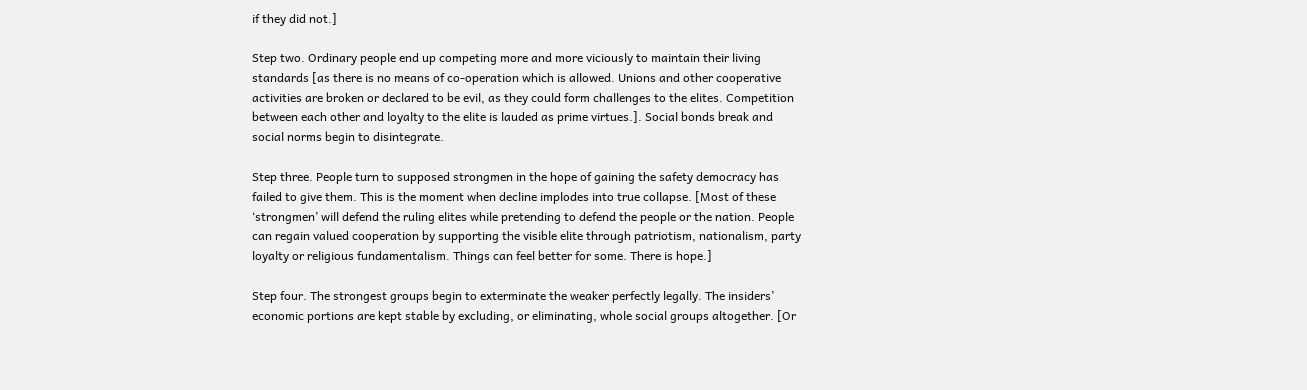if they did not.]

Step two. Ordinary people end up competing more and more viciously to maintain their living standards [as there is no means of co-operation which is allowed. Unions and other cooperative activities are broken or declared to be evil, as they could form challenges to the elites. Competition between each other and loyalty to the elite is lauded as prime virtues.]. Social bonds break and social norms begin to disintegrate.

Step three. People turn to supposed strongmen in the hope of gaining the safety democracy has failed to give them. This is the moment when decline implodes into true collapse. [Most of these ‘strongmen’ will defend the ruling elites while pretending to defend the people or the nation. People can regain valued cooperation by supporting the visible elite through patriotism, nationalism, party loyalty or religious fundamentalism. Things can feel better for some. There is hope.]

Step four. The strongest groups begin to exterminate the weaker perfectly legally. The insiders’ economic portions are kept stable by excluding, or eliminating, whole social groups altogether. [Or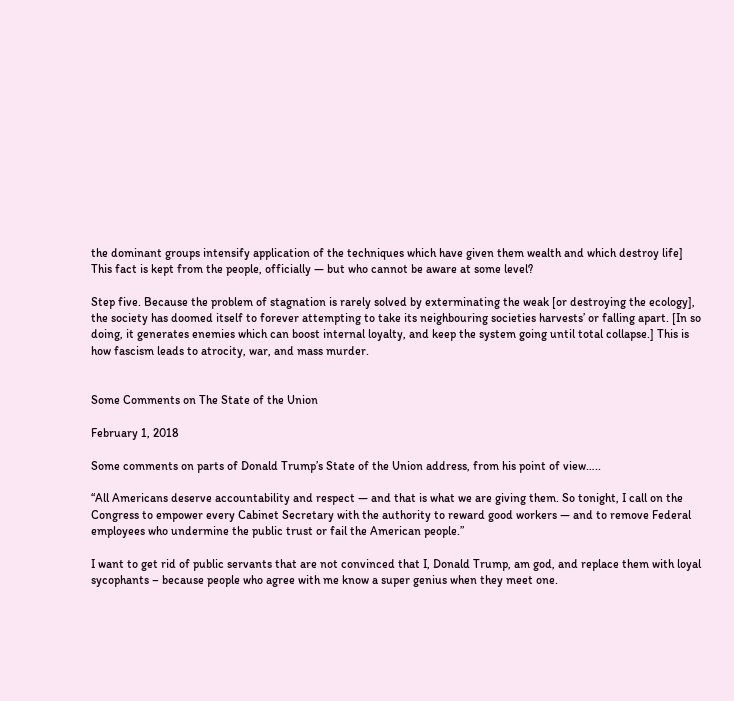the dominant groups intensify application of the techniques which have given them wealth and which destroy life] This fact is kept from the people, officially — but who cannot be aware at some level?

Step five. Because the problem of stagnation is rarely solved by exterminating the weak [or destroying the ecology], the society has doomed itself to forever attempting to take its neighbouring societies harvests’ or falling apart. [In so doing, it generates enemies which can boost internal loyalty, and keep the system going until total collapse.] This is how fascism leads to atrocity, war, and mass murder.


Some Comments on The State of the Union

February 1, 2018

Some comments on parts of Donald Trump’s State of the Union address, from his point of view…..

“All Americans deserve accountability and respect — and that is what we are giving them. So tonight, I call on the Congress to empower every Cabinet Secretary with the authority to reward good workers — and to remove Federal employees who undermine the public trust or fail the American people.”

I want to get rid of public servants that are not convinced that I, Donald Trump, am god, and replace them with loyal sycophants – because people who agree with me know a super genius when they meet one.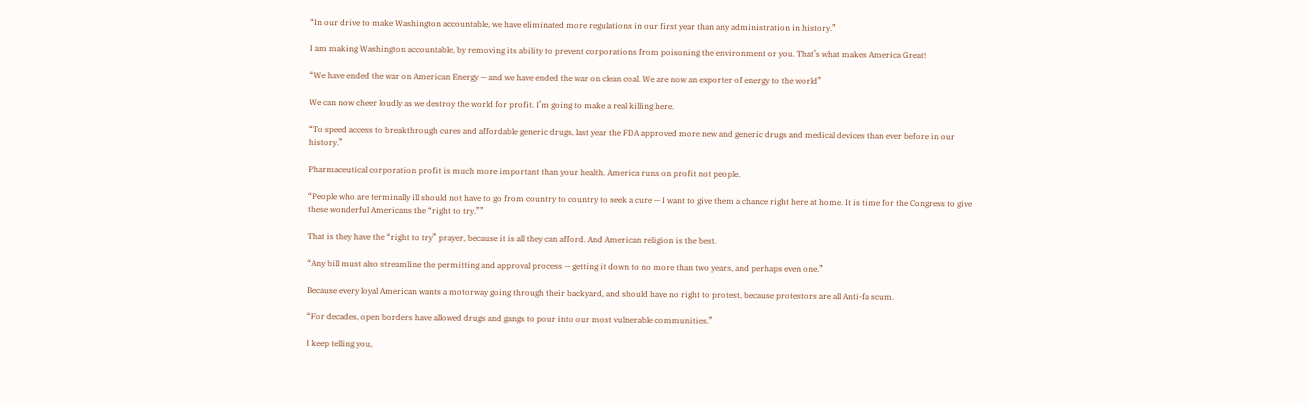“In our drive to make Washington accountable, we have eliminated more regulations in our first year than any administration in history.”

I am making Washington accountable, by removing its ability to prevent corporations from poisoning the environment or you. That’s what makes America Great!

“We have ended the war on American Energy — and we have ended the war on clean coal. We are now an exporter of energy to the world”

We can now cheer loudly as we destroy the world for profit. I’m going to make a real killing here.

“To speed access to breakthrough cures and affordable generic drugs, last year the FDA approved more new and generic drugs and medical devices than ever before in our history.”

Pharmaceutical corporation profit is much more important than your health. America runs on profit not people.

“People who are terminally ill should not have to go from country to country to seek a cure — I want to give them a chance right here at home. It is time for the Congress to give these wonderful Americans the “right to try.””

That is they have the “right to try” prayer, because it is all they can afford. And American religion is the best.

“Any bill must also streamline the permitting and approval process — getting it down to no more than two years, and perhaps even one.”

Because every loyal American wants a motorway going through their backyard, and should have no right to protest, because protestors are all Anti-fa scum.

“For decades, open borders have allowed drugs and gangs to pour into our most vulnerable communities.”

I keep telling you,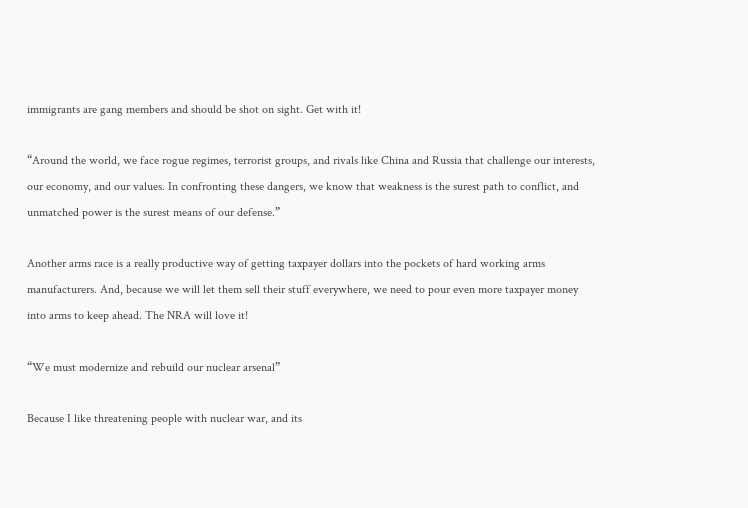immigrants are gang members and should be shot on sight. Get with it!

“Around the world, we face rogue regimes, terrorist groups, and rivals like China and Russia that challenge our interests, our economy, and our values. In confronting these dangers, we know that weakness is the surest path to conflict, and unmatched power is the surest means of our defense.”

Another arms race is a really productive way of getting taxpayer dollars into the pockets of hard working arms manufacturers. And, because we will let them sell their stuff everywhere, we need to pour even more taxpayer money into arms to keep ahead. The NRA will love it!

“We must modernize and rebuild our nuclear arsenal”

Because I like threatening people with nuclear war, and its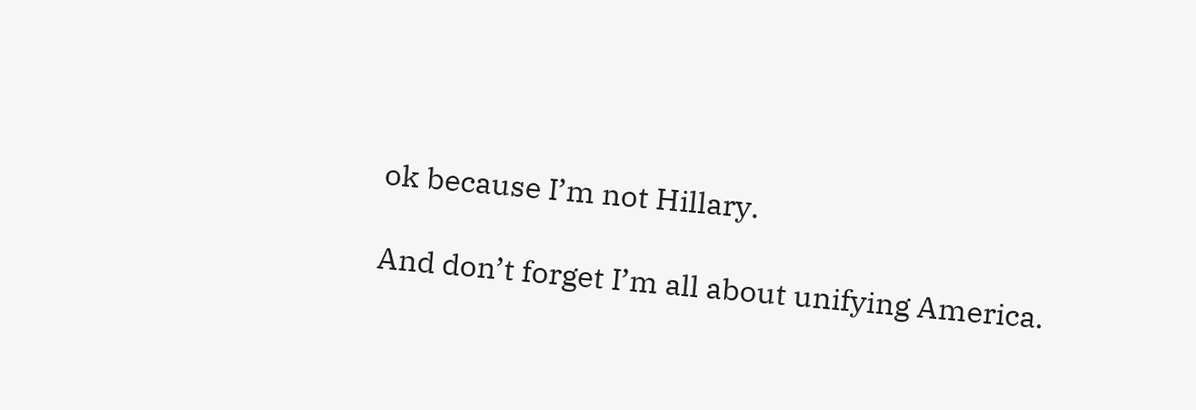ok because I’m not Hillary.

And don’t forget I’m all about unifying America.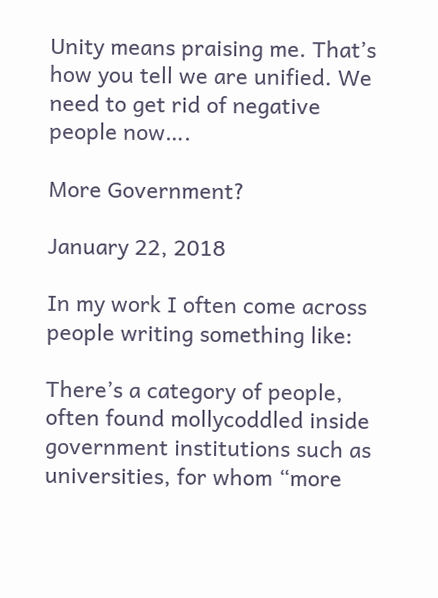Unity means praising me. That’s how you tell we are unified. We need to get rid of negative people now….

More Government?

January 22, 2018

In my work I often come across people writing something like:

There’s a category of people, often found mollycoddled inside government institutions such as universities, for whom “more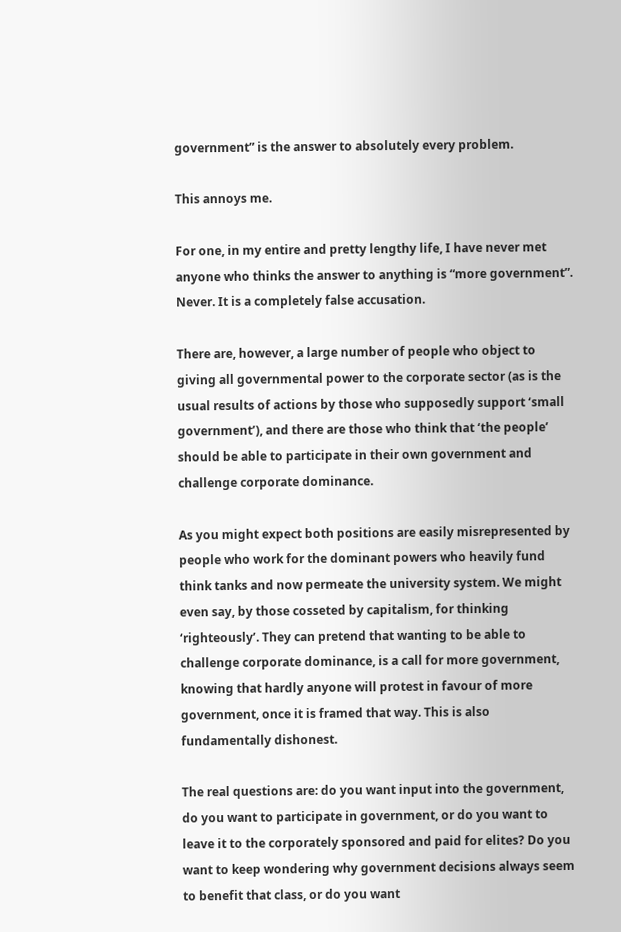government” is the answer to absolutely every problem.

This annoys me.

For one, in my entire and pretty lengthy life, I have never met anyone who thinks the answer to anything is “more government”. Never. It is a completely false accusation.

There are, however, a large number of people who object to giving all governmental power to the corporate sector (as is the usual results of actions by those who supposedly support ‘small government’), and there are those who think that ‘the people’ should be able to participate in their own government and challenge corporate dominance.

As you might expect both positions are easily misrepresented by people who work for the dominant powers who heavily fund think tanks and now permeate the university system. We might even say, by those cosseted by capitalism, for thinking ‘righteously’. They can pretend that wanting to be able to challenge corporate dominance, is a call for more government, knowing that hardly anyone will protest in favour of more government, once it is framed that way. This is also fundamentally dishonest.

The real questions are: do you want input into the government, do you want to participate in government, or do you want to leave it to the corporately sponsored and paid for elites? Do you want to keep wondering why government decisions always seem to benefit that class, or do you want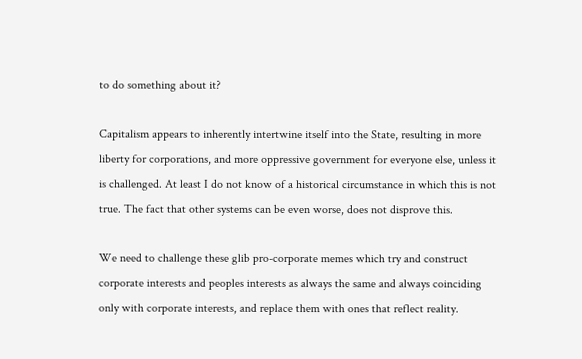to do something about it?

Capitalism appears to inherently intertwine itself into the State, resulting in more liberty for corporations, and more oppressive government for everyone else, unless it is challenged. At least I do not know of a historical circumstance in which this is not true. The fact that other systems can be even worse, does not disprove this.

We need to challenge these glib pro-corporate memes which try and construct corporate interests and peoples interests as always the same and always coinciding only with corporate interests, and replace them with ones that reflect reality.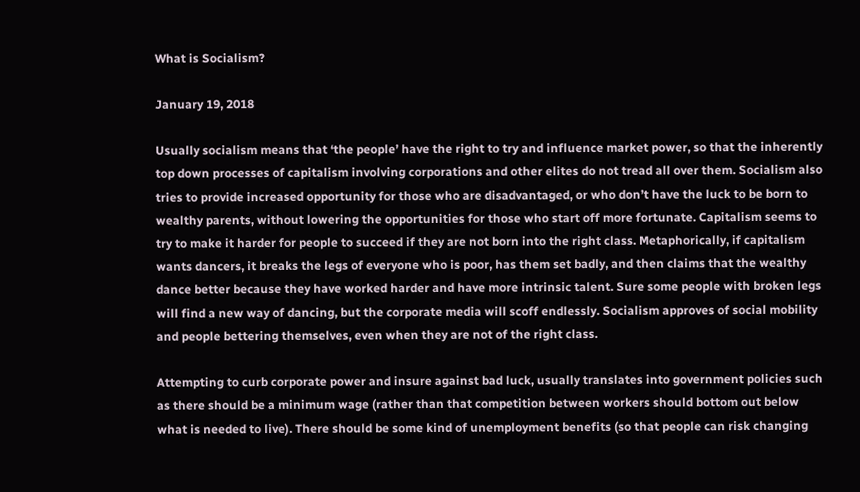What is Socialism?

January 19, 2018

Usually socialism means that ‘the people’ have the right to try and influence market power, so that the inherently top down processes of capitalism involving corporations and other elites do not tread all over them. Socialism also tries to provide increased opportunity for those who are disadvantaged, or who don’t have the luck to be born to wealthy parents, without lowering the opportunities for those who start off more fortunate. Capitalism seems to try to make it harder for people to succeed if they are not born into the right class. Metaphorically, if capitalism wants dancers, it breaks the legs of everyone who is poor, has them set badly, and then claims that the wealthy dance better because they have worked harder and have more intrinsic talent. Sure some people with broken legs will find a new way of dancing, but the corporate media will scoff endlessly. Socialism approves of social mobility and people bettering themselves, even when they are not of the right class.

Attempting to curb corporate power and insure against bad luck, usually translates into government policies such as there should be a minimum wage (rather than that competition between workers should bottom out below what is needed to live). There should be some kind of unemployment benefits (so that people can risk changing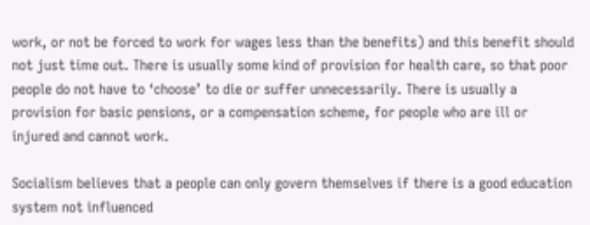work, or not be forced to work for wages less than the benefits) and this benefit should not just time out. There is usually some kind of provision for health care, so that poor people do not have to ‘choose’ to die or suffer unnecessarily. There is usually a provision for basic pensions, or a compensation scheme, for people who are ill or injured and cannot work.

Socialism believes that a people can only govern themselves if there is a good education system not influenced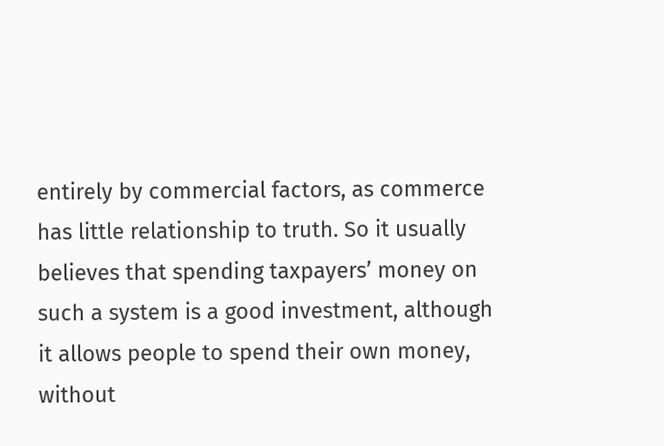entirely by commercial factors, as commerce has little relationship to truth. So it usually believes that spending taxpayers’ money on such a system is a good investment, although it allows people to spend their own money, without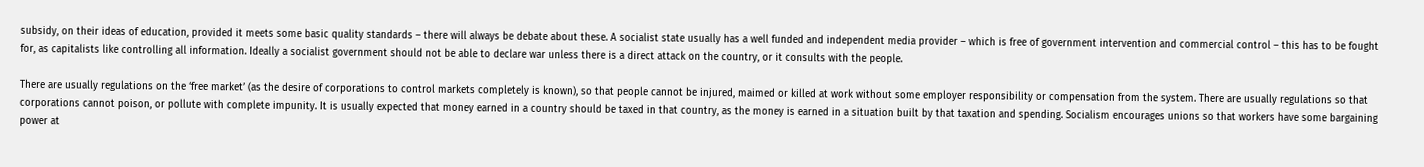subsidy, on their ideas of education, provided it meets some basic quality standards – there will always be debate about these. A socialist state usually has a well funded and independent media provider – which is free of government intervention and commercial control – this has to be fought for, as capitalists like controlling all information. Ideally a socialist government should not be able to declare war unless there is a direct attack on the country, or it consults with the people.

There are usually regulations on the ‘free market’ (as the desire of corporations to control markets completely is known), so that people cannot be injured, maimed or killed at work without some employer responsibility or compensation from the system. There are usually regulations so that corporations cannot poison, or pollute with complete impunity. It is usually expected that money earned in a country should be taxed in that country, as the money is earned in a situation built by that taxation and spending. Socialism encourages unions so that workers have some bargaining power at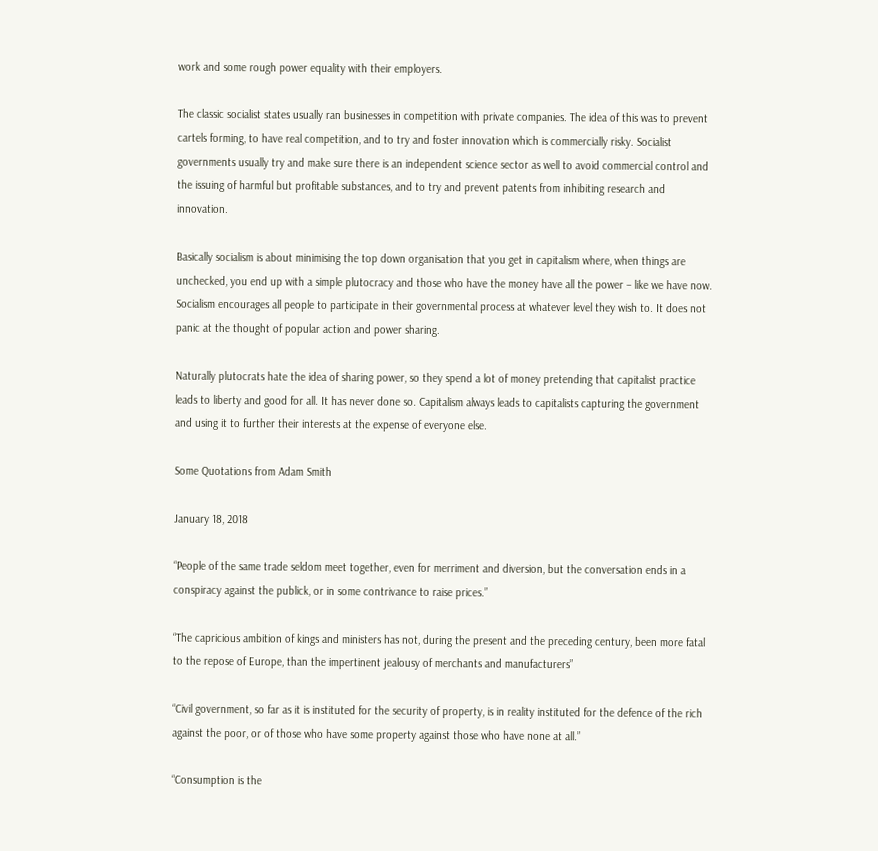work and some rough power equality with their employers.

The classic socialist states usually ran businesses in competition with private companies. The idea of this was to prevent cartels forming, to have real competition, and to try and foster innovation which is commercially risky. Socialist governments usually try and make sure there is an independent science sector as well to avoid commercial control and the issuing of harmful but profitable substances, and to try and prevent patents from inhibiting research and innovation.

Basically socialism is about minimising the top down organisation that you get in capitalism where, when things are unchecked, you end up with a simple plutocracy and those who have the money have all the power – like we have now. Socialism encourages all people to participate in their governmental process at whatever level they wish to. It does not panic at the thought of popular action and power sharing.

Naturally plutocrats hate the idea of sharing power, so they spend a lot of money pretending that capitalist practice leads to liberty and good for all. It has never done so. Capitalism always leads to capitalists capturing the government and using it to further their interests at the expense of everyone else.

Some Quotations from Adam Smith

January 18, 2018

“People of the same trade seldom meet together, even for merriment and diversion, but the conversation ends in a conspiracy against the publick, or in some contrivance to raise prices.”

“The capricious ambition of kings and ministers has not, during the present and the preceding century, been more fatal to the repose of Europe, than the impertinent jealousy of merchants and manufacturers”

“Civil government, so far as it is instituted for the security of property, is in reality instituted for the defence of the rich against the poor, or of those who have some property against those who have none at all.”

“Consumption is the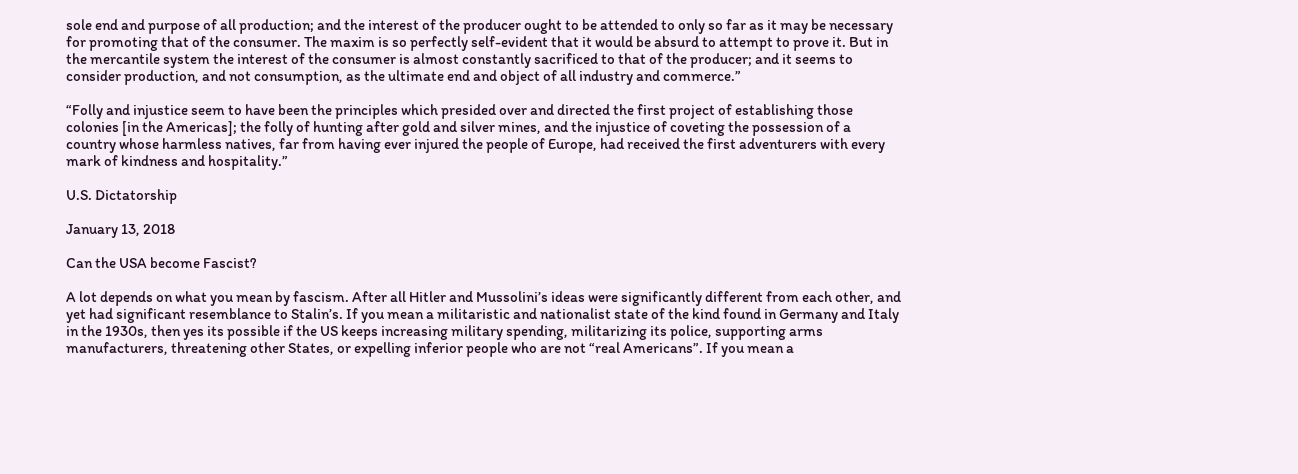sole end and purpose of all production; and the interest of the producer ought to be attended to only so far as it may be necessary for promoting that of the consumer. The maxim is so perfectly self-evident that it would be absurd to attempt to prove it. But in the mercantile system the interest of the consumer is almost constantly sacrificed to that of the producer; and it seems to consider production, and not consumption, as the ultimate end and object of all industry and commerce.”

“Folly and injustice seem to have been the principles which presided over and directed the first project of establishing those colonies [in the Americas]; the folly of hunting after gold and silver mines, and the injustice of coveting the possession of a country whose harmless natives, far from having ever injured the people of Europe, had received the first adventurers with every mark of kindness and hospitality.”

U.S. Dictatorship

January 13, 2018

Can the USA become Fascist?

A lot depends on what you mean by fascism. After all Hitler and Mussolini’s ideas were significantly different from each other, and yet had significant resemblance to Stalin’s. If you mean a militaristic and nationalist state of the kind found in Germany and Italy in the 1930s, then yes its possible if the US keeps increasing military spending, militarizing its police, supporting arms manufacturers, threatening other States, or expelling inferior people who are not “real Americans”. If you mean a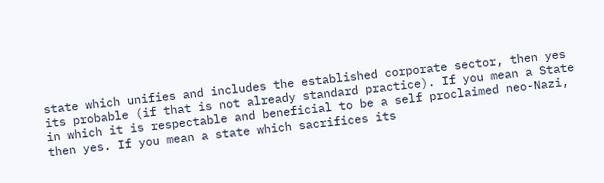state which unifies and includes the established corporate sector, then yes its probable (if that is not already standard practice). If you mean a State in which it is respectable and beneficial to be a self proclaimed neo-Nazi, then yes. If you mean a state which sacrifices its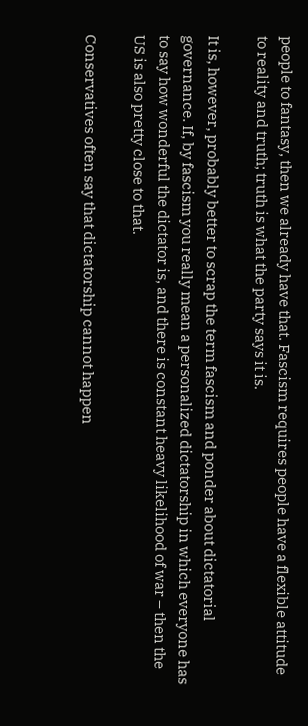people to fantasy, then we already have that. Fascism requires people have a flexible attitude to reality and truth; truth is what the party says it is.

It is, however, probably better to scrap the term fascism and ponder about dictatorial governance. If, by fascism you really mean a personalized dictatorship in which everyone has to say how wonderful the dictator is, and there is constant heavy likelihood of war – then the US is also pretty close to that.

Conservatives often say that dictatorship cannot happen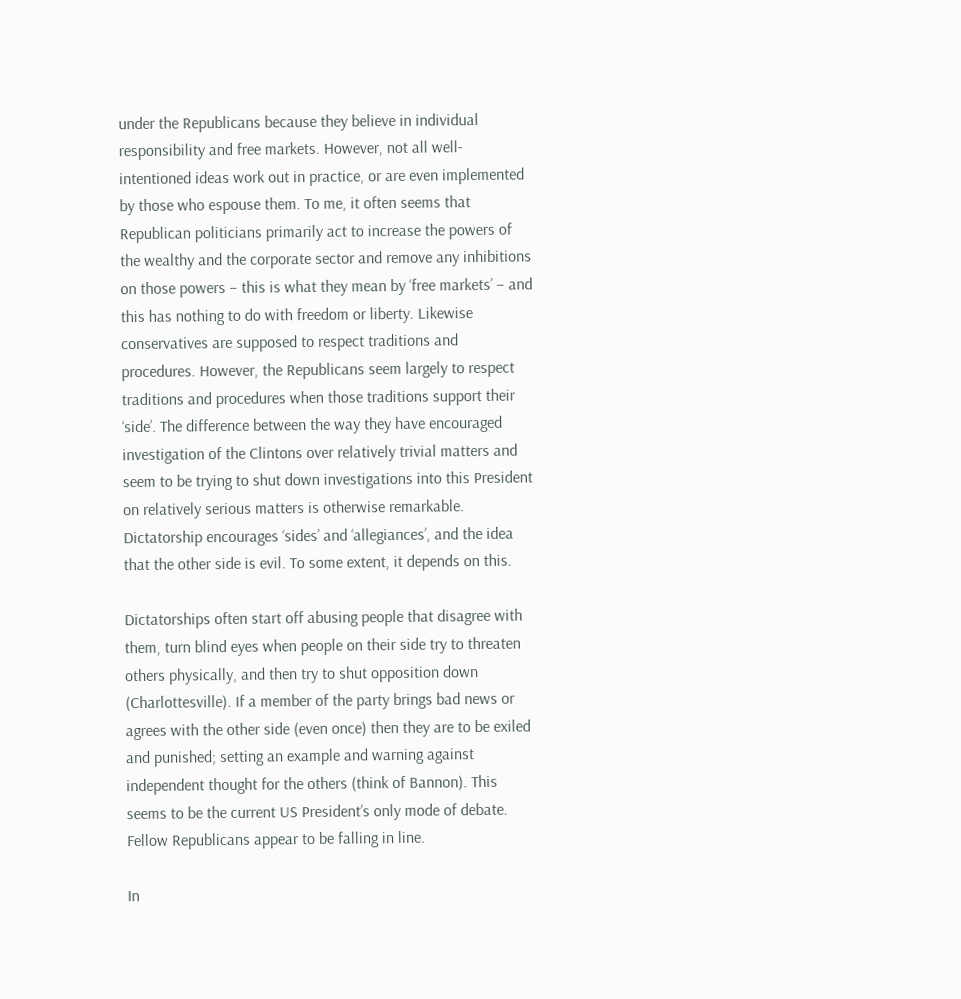under the Republicans because they believe in individual responsibility and free markets. However, not all well-intentioned ideas work out in practice, or are even implemented by those who espouse them. To me, it often seems that Republican politicians primarily act to increase the powers of the wealthy and the corporate sector and remove any inhibitions on those powers – this is what they mean by ‘free markets’ – and this has nothing to do with freedom or liberty. Likewise conservatives are supposed to respect traditions and procedures. However, the Republicans seem largely to respect traditions and procedures when those traditions support their ‘side’. The difference between the way they have encouraged investigation of the Clintons over relatively trivial matters and seem to be trying to shut down investigations into this President on relatively serious matters is otherwise remarkable. Dictatorship encourages ‘sides’ and ‘allegiances’, and the idea that the other side is evil. To some extent, it depends on this.

Dictatorships often start off abusing people that disagree with them, turn blind eyes when people on their side try to threaten others physically, and then try to shut opposition down (Charlottesville). If a member of the party brings bad news or agrees with the other side (even once) then they are to be exiled and punished; setting an example and warning against independent thought for the others (think of Bannon). This seems to be the current US President’s only mode of debate. Fellow Republicans appear to be falling in line.

In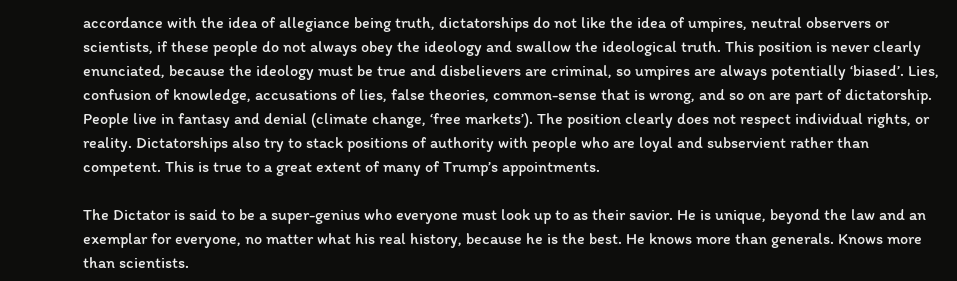accordance with the idea of allegiance being truth, dictatorships do not like the idea of umpires, neutral observers or scientists, if these people do not always obey the ideology and swallow the ideological truth. This position is never clearly enunciated, because the ideology must be true and disbelievers are criminal, so umpires are always potentially ‘biased’. Lies, confusion of knowledge, accusations of lies, false theories, common-sense that is wrong, and so on are part of dictatorship. People live in fantasy and denial (climate change, ‘free markets’). The position clearly does not respect individual rights, or reality. Dictatorships also try to stack positions of authority with people who are loyal and subservient rather than competent. This is true to a great extent of many of Trump’s appointments.

The Dictator is said to be a super-genius who everyone must look up to as their savior. He is unique, beyond the law and an exemplar for everyone, no matter what his real history, because he is the best. He knows more than generals. Knows more than scientists.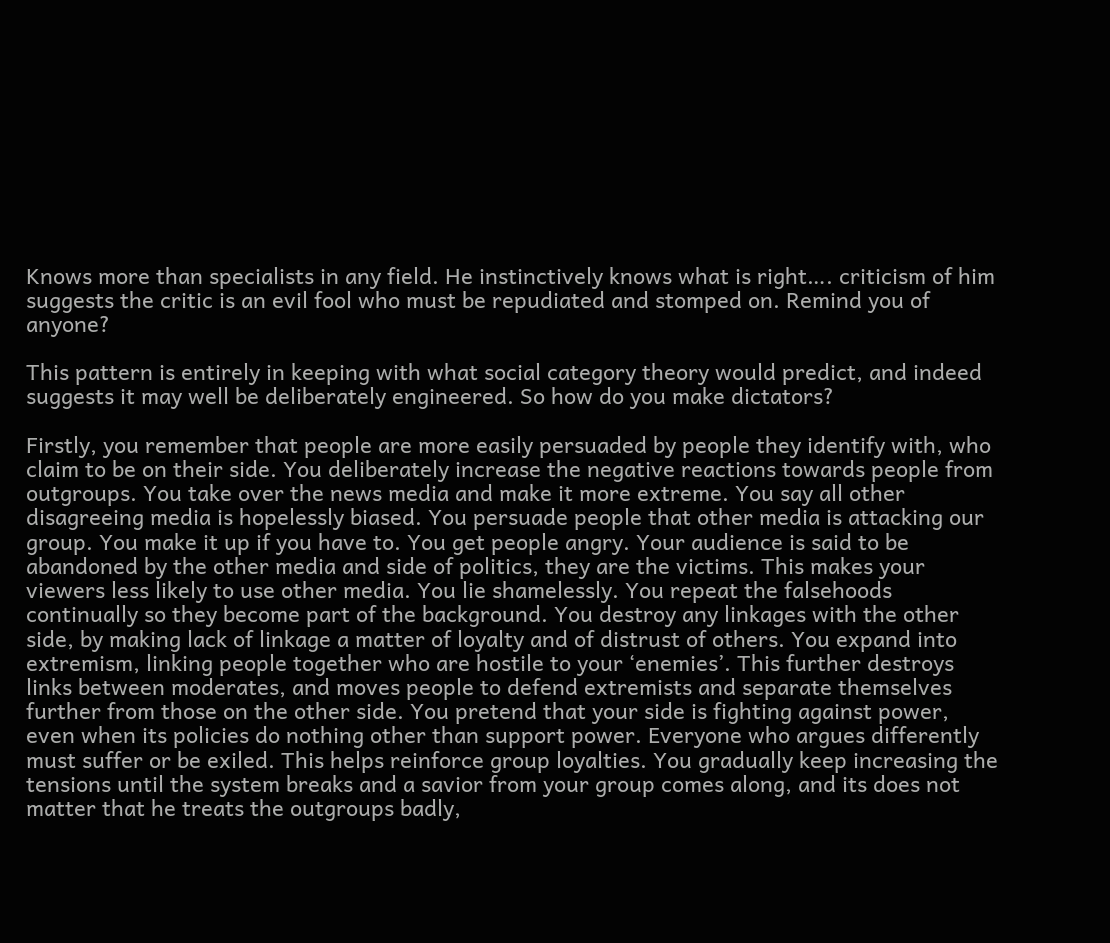Knows more than specialists in any field. He instinctively knows what is right…. criticism of him suggests the critic is an evil fool who must be repudiated and stomped on. Remind you of anyone?

This pattern is entirely in keeping with what social category theory would predict, and indeed suggests it may well be deliberately engineered. So how do you make dictators?

Firstly, you remember that people are more easily persuaded by people they identify with, who claim to be on their side. You deliberately increase the negative reactions towards people from outgroups. You take over the news media and make it more extreme. You say all other disagreeing media is hopelessly biased. You persuade people that other media is attacking our group. You make it up if you have to. You get people angry. Your audience is said to be abandoned by the other media and side of politics, they are the victims. This makes your viewers less likely to use other media. You lie shamelessly. You repeat the falsehoods continually so they become part of the background. You destroy any linkages with the other side, by making lack of linkage a matter of loyalty and of distrust of others. You expand into extremism, linking people together who are hostile to your ‘enemies’. This further destroys links between moderates, and moves people to defend extremists and separate themselves further from those on the other side. You pretend that your side is fighting against power, even when its policies do nothing other than support power. Everyone who argues differently must suffer or be exiled. This helps reinforce group loyalties. You gradually keep increasing the tensions until the system breaks and a savior from your group comes along, and its does not matter that he treats the outgroups badly,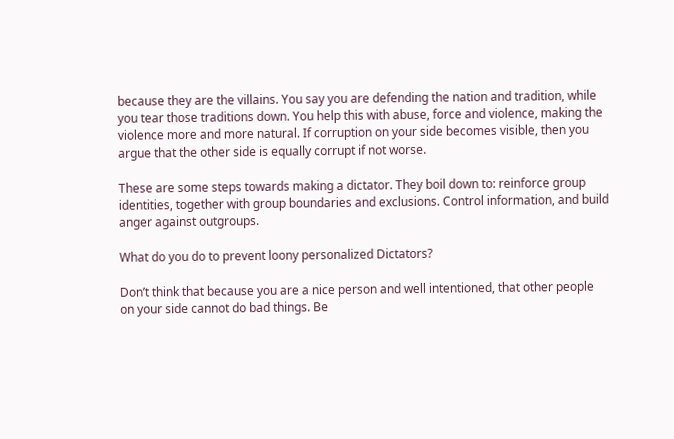because they are the villains. You say you are defending the nation and tradition, while you tear those traditions down. You help this with abuse, force and violence, making the violence more and more natural. If corruption on your side becomes visible, then you argue that the other side is equally corrupt if not worse.

These are some steps towards making a dictator. They boil down to: reinforce group identities, together with group boundaries and exclusions. Control information, and build anger against outgroups.

What do you do to prevent loony personalized Dictators?

Don’t think that because you are a nice person and well intentioned, that other people on your side cannot do bad things. Be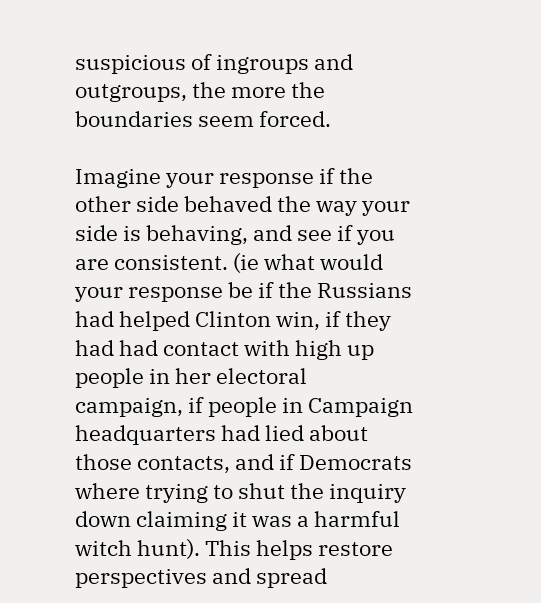suspicious of ingroups and outgroups, the more the boundaries seem forced.

Imagine your response if the other side behaved the way your side is behaving, and see if you are consistent. (ie what would your response be if the Russians had helped Clinton win, if they had had contact with high up people in her electoral campaign, if people in Campaign headquarters had lied about those contacts, and if Democrats where trying to shut the inquiry down claiming it was a harmful witch hunt). This helps restore perspectives and spread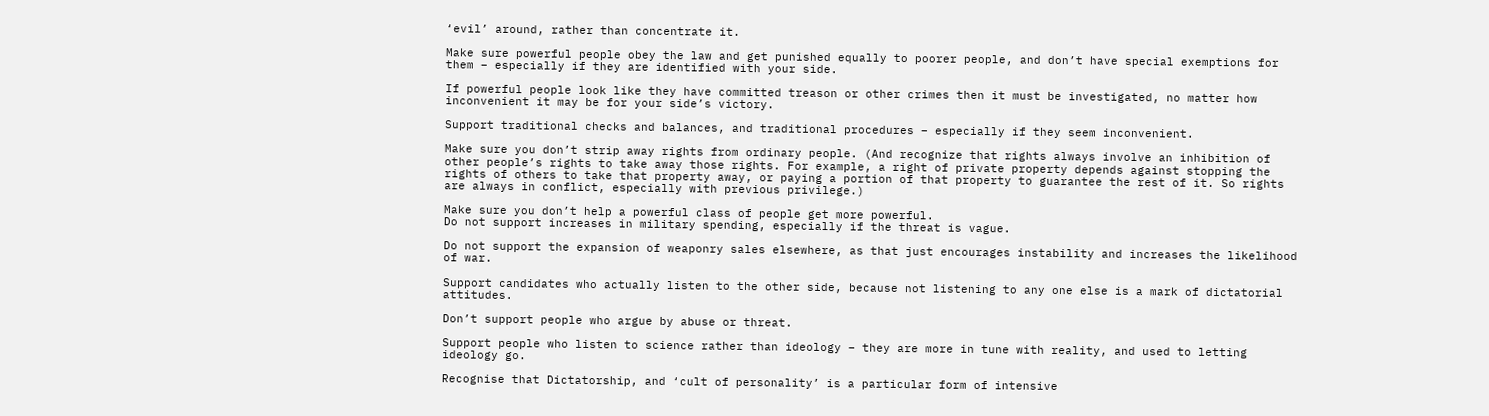‘evil’ around, rather than concentrate it.

Make sure powerful people obey the law and get punished equally to poorer people, and don’t have special exemptions for them – especially if they are identified with your side.

If powerful people look like they have committed treason or other crimes then it must be investigated, no matter how inconvenient it may be for your side’s victory.

Support traditional checks and balances, and traditional procedures – especially if they seem inconvenient.

Make sure you don’t strip away rights from ordinary people. (And recognize that rights always involve an inhibition of other people’s rights to take away those rights. For example, a right of private property depends against stopping the rights of others to take that property away, or paying a portion of that property to guarantee the rest of it. So rights are always in conflict, especially with previous privilege.)

Make sure you don’t help a powerful class of people get more powerful.
Do not support increases in military spending, especially if the threat is vague.

Do not support the expansion of weaponry sales elsewhere, as that just encourages instability and increases the likelihood of war.

Support candidates who actually listen to the other side, because not listening to any one else is a mark of dictatorial attitudes.

Don’t support people who argue by abuse or threat.

Support people who listen to science rather than ideology – they are more in tune with reality, and used to letting ideology go.

Recognise that Dictatorship, and ‘cult of personality’ is a particular form of intensive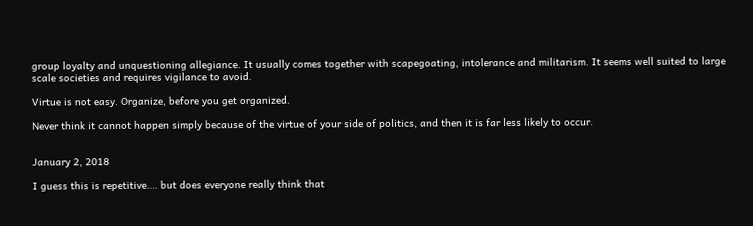group loyalty and unquestioning allegiance. It usually comes together with scapegoating, intolerance and militarism. It seems well suited to large scale societies and requires vigilance to avoid.

Virtue is not easy. Organize, before you get organized.

Never think it cannot happen simply because of the virtue of your side of politics, and then it is far less likely to occur.


January 2, 2018

I guess this is repetitive…. but does everyone really think that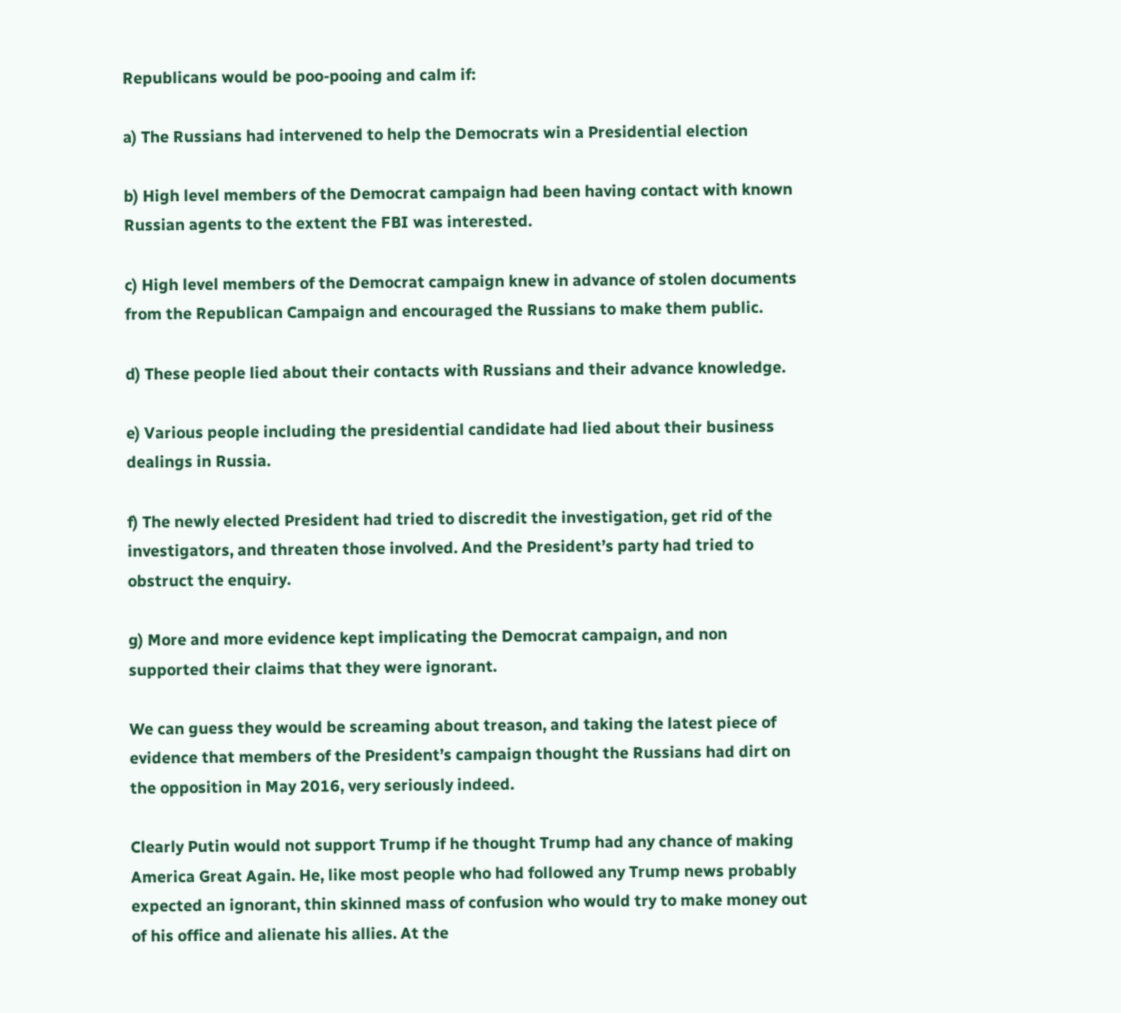Republicans would be poo-pooing and calm if:

a) The Russians had intervened to help the Democrats win a Presidential election

b) High level members of the Democrat campaign had been having contact with known Russian agents to the extent the FBI was interested.

c) High level members of the Democrat campaign knew in advance of stolen documents from the Republican Campaign and encouraged the Russians to make them public.

d) These people lied about their contacts with Russians and their advance knowledge.

e) Various people including the presidential candidate had lied about their business dealings in Russia.

f) The newly elected President had tried to discredit the investigation, get rid of the investigators, and threaten those involved. And the President’s party had tried to obstruct the enquiry.

g) More and more evidence kept implicating the Democrat campaign, and non supported their claims that they were ignorant.

We can guess they would be screaming about treason, and taking the latest piece of evidence that members of the President’s campaign thought the Russians had dirt on the opposition in May 2016, very seriously indeed.

Clearly Putin would not support Trump if he thought Trump had any chance of making America Great Again. He, like most people who had followed any Trump news probably expected an ignorant, thin skinned mass of confusion who would try to make money out of his office and alienate his allies. At the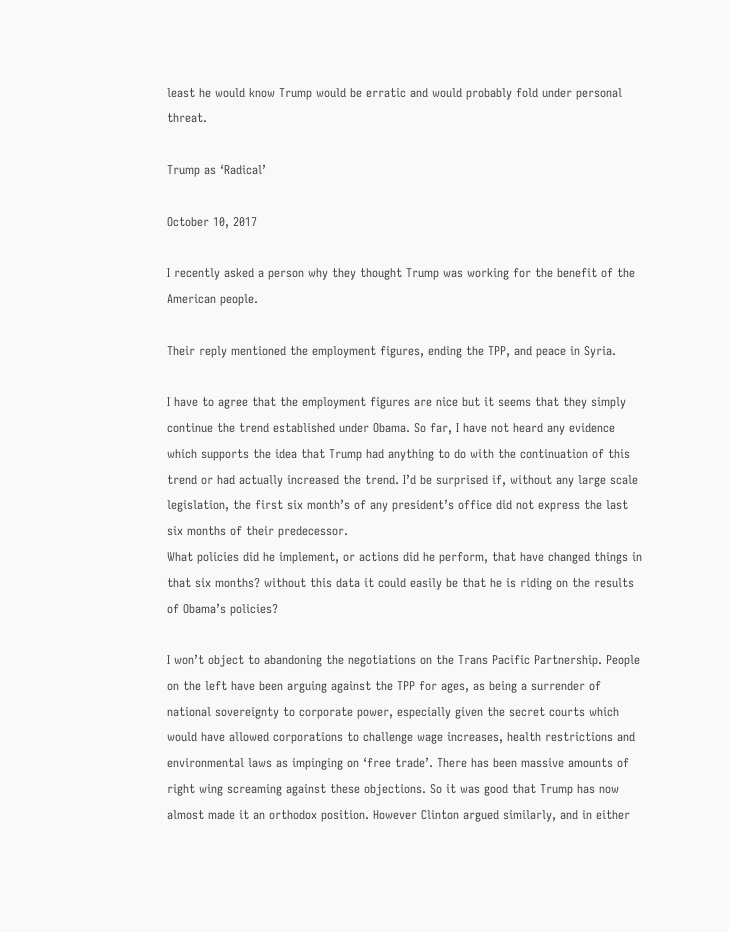least he would know Trump would be erratic and would probably fold under personal threat.

Trump as ‘Radical’

October 10, 2017

I recently asked a person why they thought Trump was working for the benefit of the American people.

Their reply mentioned the employment figures, ending the TPP, and peace in Syria.

I have to agree that the employment figures are nice but it seems that they simply continue the trend established under Obama. So far, I have not heard any evidence which supports the idea that Trump had anything to do with the continuation of this trend or had actually increased the trend. I’d be surprised if, without any large scale legislation, the first six month’s of any president’s office did not express the last six months of their predecessor.
What policies did he implement, or actions did he perform, that have changed things in that six months? without this data it could easily be that he is riding on the results of Obama’s policies?

I won’t object to abandoning the negotiations on the Trans Pacific Partnership. People on the left have been arguing against the TPP for ages, as being a surrender of national sovereignty to corporate power, especially given the secret courts which would have allowed corporations to challenge wage increases, health restrictions and environmental laws as impinging on ‘free trade’. There has been massive amounts of right wing screaming against these objections. So it was good that Trump has now almost made it an orthodox position. However Clinton argued similarly, and in either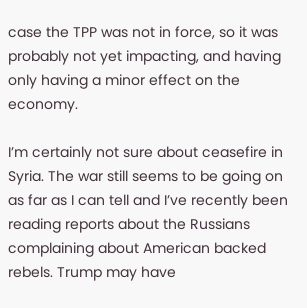case the TPP was not in force, so it was probably not yet impacting, and having only having a minor effect on the economy.

I’m certainly not sure about ceasefire in Syria. The war still seems to be going on as far as I can tell and I’ve recently been reading reports about the Russians complaining about American backed rebels. Trump may have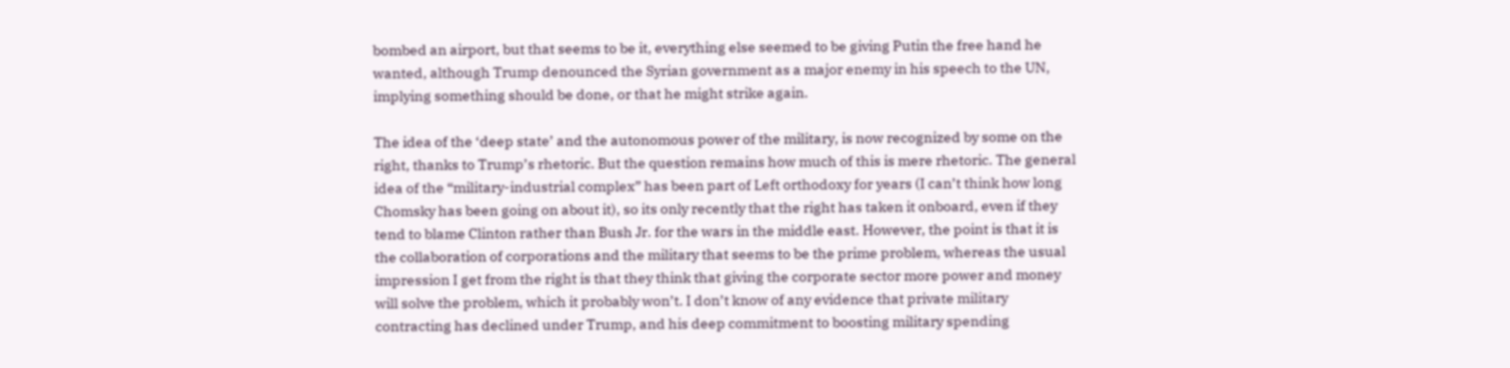bombed an airport, but that seems to be it, everything else seemed to be giving Putin the free hand he wanted, although Trump denounced the Syrian government as a major enemy in his speech to the UN, implying something should be done, or that he might strike again.

The idea of the ‘deep state’ and the autonomous power of the military, is now recognized by some on the right, thanks to Trump’s rhetoric. But the question remains how much of this is mere rhetoric. The general idea of the “military-industrial complex” has been part of Left orthodoxy for years (I can’t think how long Chomsky has been going on about it), so its only recently that the right has taken it onboard, even if they tend to blame Clinton rather than Bush Jr. for the wars in the middle east. However, the point is that it is the collaboration of corporations and the military that seems to be the prime problem, whereas the usual impression I get from the right is that they think that giving the corporate sector more power and money will solve the problem, which it probably won’t. I don’t know of any evidence that private military contracting has declined under Trump, and his deep commitment to boosting military spending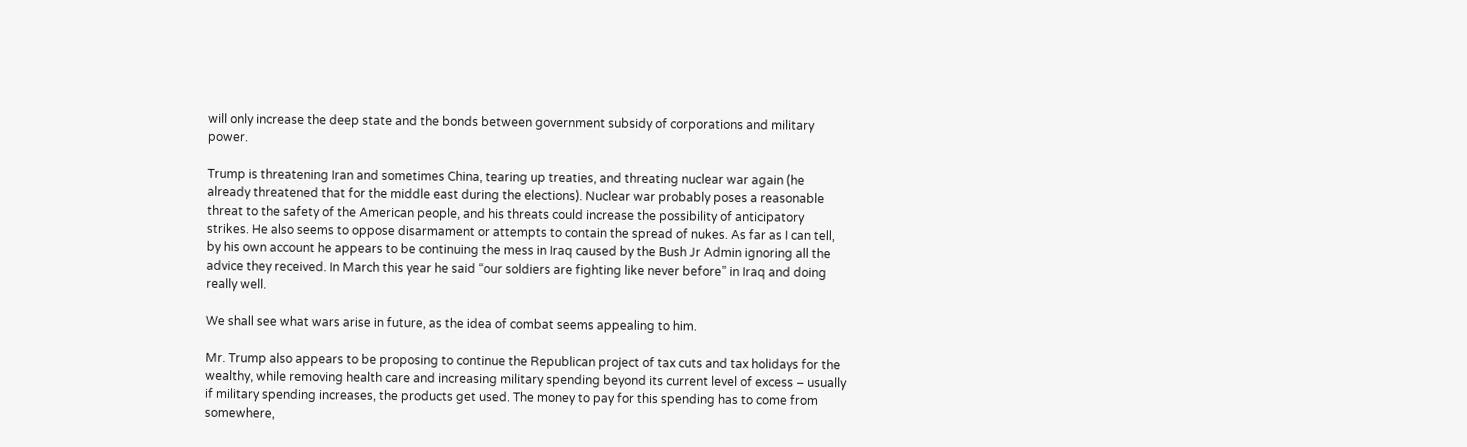will only increase the deep state and the bonds between government subsidy of corporations and military power.

Trump is threatening Iran and sometimes China, tearing up treaties, and threating nuclear war again (he already threatened that for the middle east during the elections). Nuclear war probably poses a reasonable threat to the safety of the American people, and his threats could increase the possibility of anticipatory strikes. He also seems to oppose disarmament or attempts to contain the spread of nukes. As far as I can tell, by his own account he appears to be continuing the mess in Iraq caused by the Bush Jr Admin ignoring all the advice they received. In March this year he said “our soldiers are fighting like never before” in Iraq and doing really well.

We shall see what wars arise in future, as the idea of combat seems appealing to him.

Mr. Trump also appears to be proposing to continue the Republican project of tax cuts and tax holidays for the wealthy, while removing health care and increasing military spending beyond its current level of excess – usually if military spending increases, the products get used. The money to pay for this spending has to come from somewhere,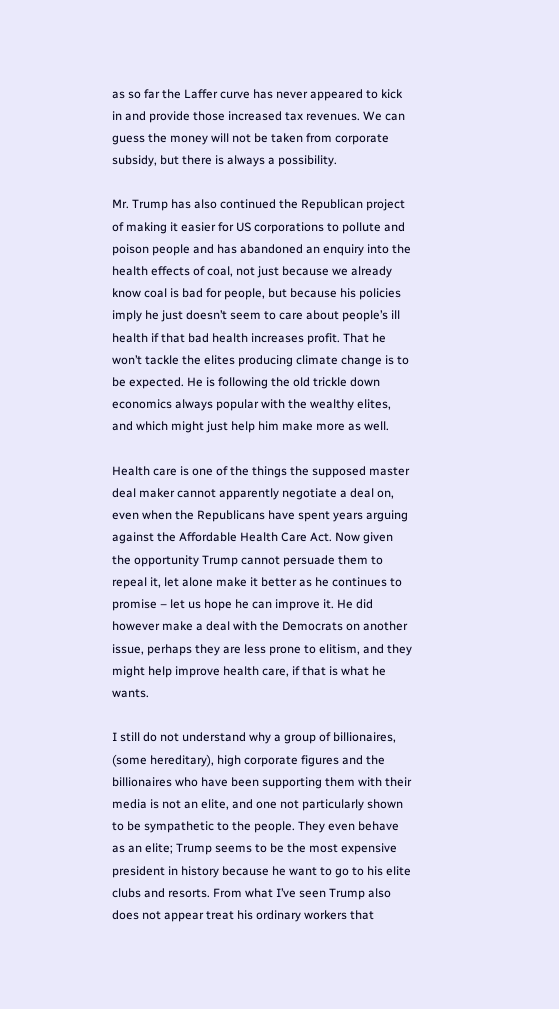as so far the Laffer curve has never appeared to kick in and provide those increased tax revenues. We can guess the money will not be taken from corporate subsidy, but there is always a possibility.

Mr. Trump has also continued the Republican project of making it easier for US corporations to pollute and poison people and has abandoned an enquiry into the health effects of coal, not just because we already know coal is bad for people, but because his policies imply he just doesn’t seem to care about people’s ill health if that bad health increases profit. That he won’t tackle the elites producing climate change is to be expected. He is following the old trickle down economics always popular with the wealthy elites, and which might just help him make more as well.

Health care is one of the things the supposed master deal maker cannot apparently negotiate a deal on, even when the Republicans have spent years arguing against the Affordable Health Care Act. Now given the opportunity Trump cannot persuade them to repeal it, let alone make it better as he continues to promise – let us hope he can improve it. He did however make a deal with the Democrats on another issue, perhaps they are less prone to elitism, and they might help improve health care, if that is what he wants.

I still do not understand why a group of billionaires, (some hereditary), high corporate figures and the billionaires who have been supporting them with their media is not an elite, and one not particularly shown to be sympathetic to the people. They even behave as an elite; Trump seems to be the most expensive president in history because he want to go to his elite clubs and resorts. From what I’ve seen Trump also does not appear treat his ordinary workers that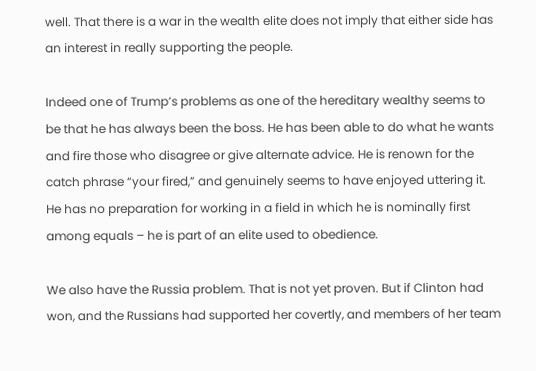well. That there is a war in the wealth elite does not imply that either side has an interest in really supporting the people.

Indeed one of Trump’s problems as one of the hereditary wealthy seems to be that he has always been the boss. He has been able to do what he wants and fire those who disagree or give alternate advice. He is renown for the catch phrase “your fired,” and genuinely seems to have enjoyed uttering it. He has no preparation for working in a field in which he is nominally first among equals – he is part of an elite used to obedience.

We also have the Russia problem. That is not yet proven. But if Clinton had won, and the Russians had supported her covertly, and members of her team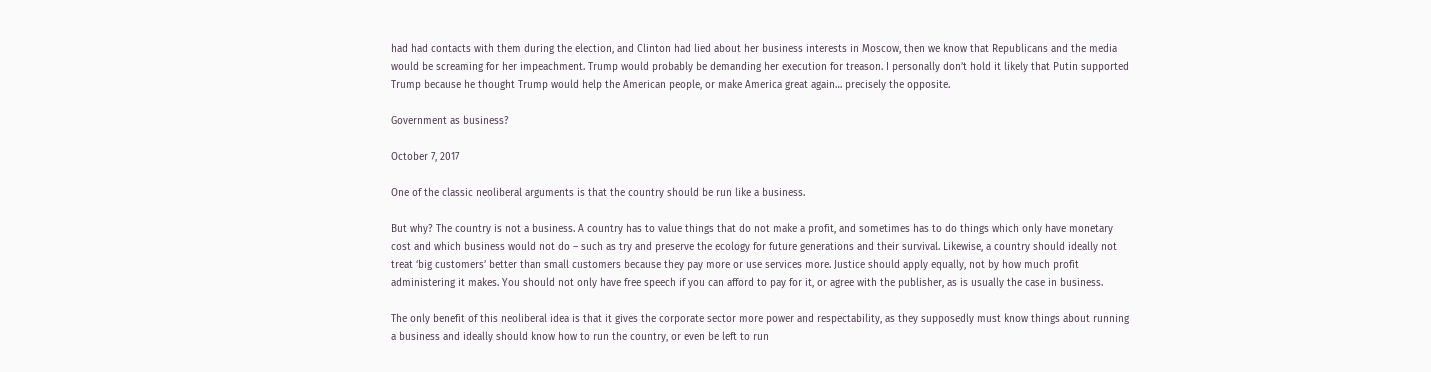had had contacts with them during the election, and Clinton had lied about her business interests in Moscow, then we know that Republicans and the media would be screaming for her impeachment. Trump would probably be demanding her execution for treason. I personally don’t hold it likely that Putin supported Trump because he thought Trump would help the American people, or make America great again… precisely the opposite.

Government as business?

October 7, 2017

One of the classic neoliberal arguments is that the country should be run like a business.

But why? The country is not a business. A country has to value things that do not make a profit, and sometimes has to do things which only have monetary cost and which business would not do – such as try and preserve the ecology for future generations and their survival. Likewise, a country should ideally not treat ‘big customers’ better than small customers because they pay more or use services more. Justice should apply equally, not by how much profit administering it makes. You should not only have free speech if you can afford to pay for it, or agree with the publisher, as is usually the case in business.

The only benefit of this neoliberal idea is that it gives the corporate sector more power and respectability, as they supposedly must know things about running a business and ideally should know how to run the country, or even be left to run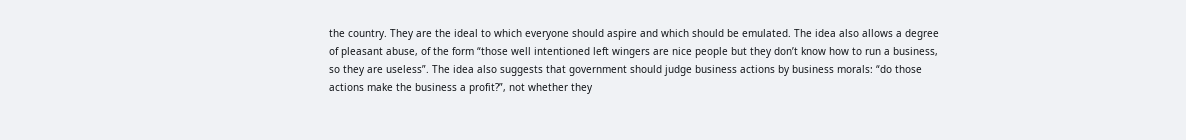the country. They are the ideal to which everyone should aspire and which should be emulated. The idea also allows a degree of pleasant abuse, of the form “those well intentioned left wingers are nice people but they don’t know how to run a business, so they are useless”. The idea also suggests that government should judge business actions by business morals: “do those actions make the business a profit?”, not whether they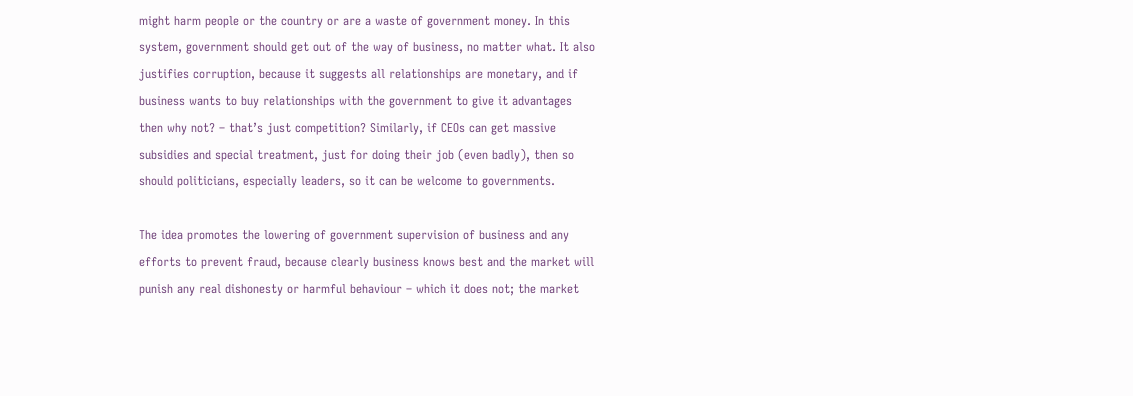might harm people or the country or are a waste of government money. In this system, government should get out of the way of business, no matter what. It also justifies corruption, because it suggests all relationships are monetary, and if business wants to buy relationships with the government to give it advantages then why not? – that’s just competition? Similarly, if CEOs can get massive subsidies and special treatment, just for doing their job (even badly), then so should politicians, especially leaders, so it can be welcome to governments.

The idea promotes the lowering of government supervision of business and any efforts to prevent fraud, because clearly business knows best and the market will punish any real dishonesty or harmful behaviour – which it does not; the market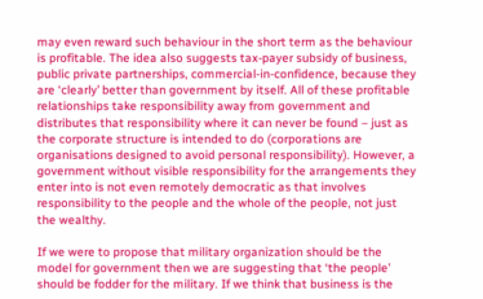may even reward such behaviour in the short term as the behaviour is profitable. The idea also suggests tax-payer subsidy of business, public private partnerships, commercial-in-confidence, because they are ‘clearly’ better than government by itself. All of these profitable relationships take responsibility away from government and distributes that responsibility where it can never be found – just as the corporate structure is intended to do (corporations are organisations designed to avoid personal responsibility). However, a government without visible responsibility for the arrangements they enter into is not even remotely democratic as that involves responsibility to the people and the whole of the people, not just the wealthy.

If we were to propose that military organization should be the model for government then we are suggesting that ‘the people’ should be fodder for the military. If we think that business is the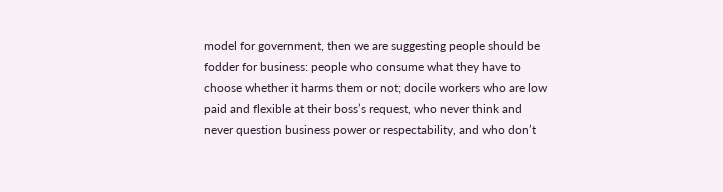model for government, then we are suggesting people should be fodder for business: people who consume what they have to choose whether it harms them or not; docile workers who are low paid and flexible at their boss’s request, who never think and never question business power or respectability, and who don’t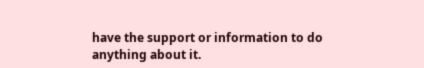have the support or information to do anything about it.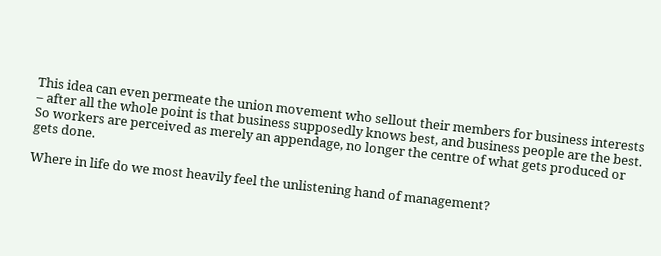This idea can even permeate the union movement who sellout their members for business interests – after all the whole point is that business supposedly knows best, and business people are the best. So workers are perceived as merely an appendage, no longer the centre of what gets produced or gets done.

Where in life do we most heavily feel the unlistening hand of management?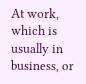At work, which is usually in business, or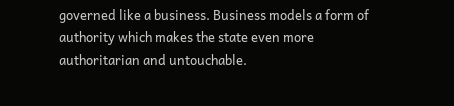governed like a business. Business models a form of authority which makes the state even more authoritarian and untouchable.